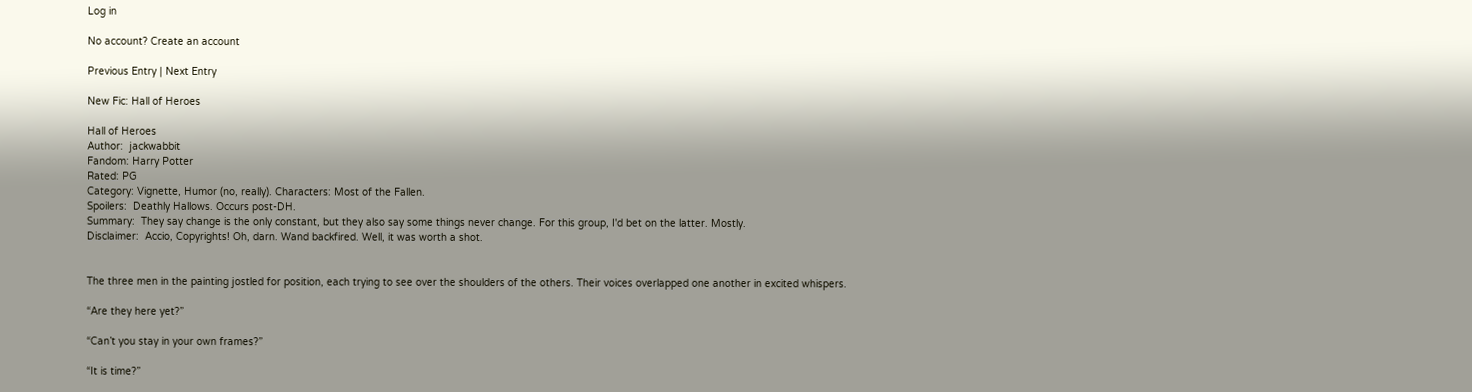Log in

No account? Create an account

Previous Entry | Next Entry

New Fic: Hall of Heroes

Hall of Heroes
Author:  jackwabbit
Fandom: Harry Potter
Rated: PG
Category: Vignette, Humor (no, really). Characters: Most of the Fallen.
Spoilers:  Deathly Hallows. Occurs post-DH.
Summary:  They say change is the only constant, but they also say some things never change. For this group, I'd bet on the latter. Mostly.
Disclaimer:  Accio, Copyrights! Oh, darn. Wand backfired. Well, it was worth a shot.


The three men in the painting jostled for position, each trying to see over the shoulders of the others. Their voices overlapped one another in excited whispers.

“Are they here yet?”

“Can’t you stay in your own frames?”

“It is time?”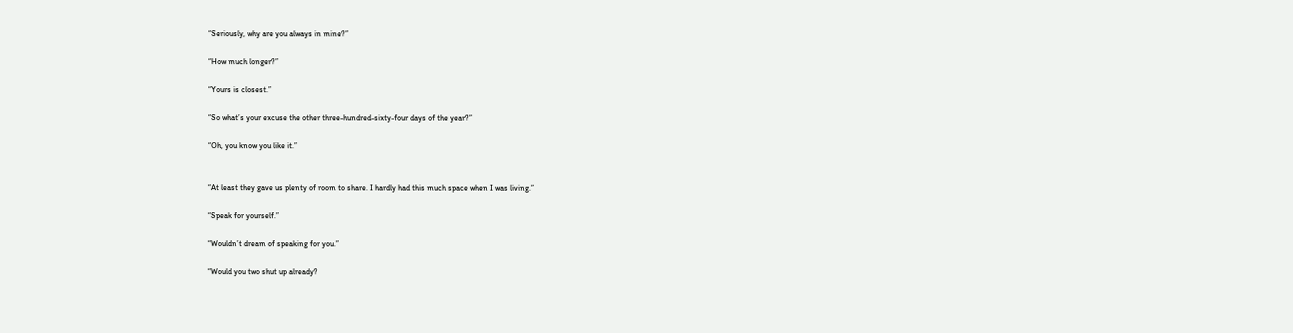“Seriously, why are you always in mine?”

“How much longer?”

“Yours is closest.”

“So what’s your excuse the other three-hundred-sixty-four days of the year?”

“Oh, you know you like it.”


“At least they gave us plenty of room to share. I hardly had this much space when I was living.”

“Speak for yourself.”

“Wouldn’t dream of speaking for you.”

“Would you two shut up already?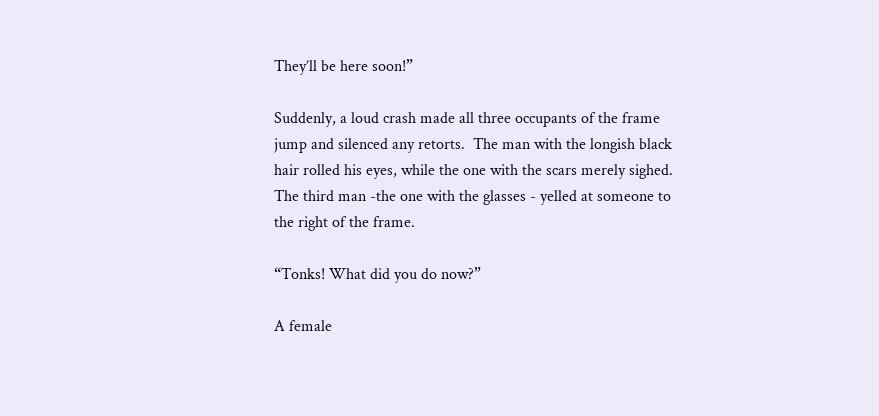They’ll be here soon!”

Suddenly, a loud crash made all three occupants of the frame jump and silenced any retorts.  The man with the longish black hair rolled his eyes, while the one with the scars merely sighed. The third man -the one with the glasses - yelled at someone to the right of the frame.

“Tonks! What did you do now?”

A female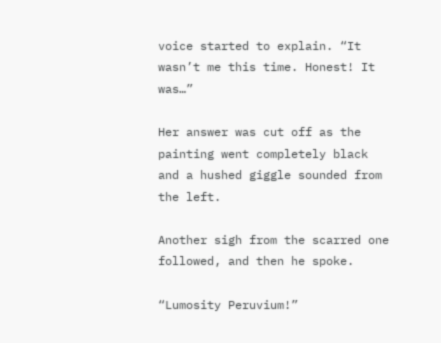voice started to explain. “It wasn’t me this time. Honest! It was…”

Her answer was cut off as the painting went completely black and a hushed giggle sounded from the left.

Another sigh from the scarred one followed, and then he spoke.

“Lumosity Peruvium!”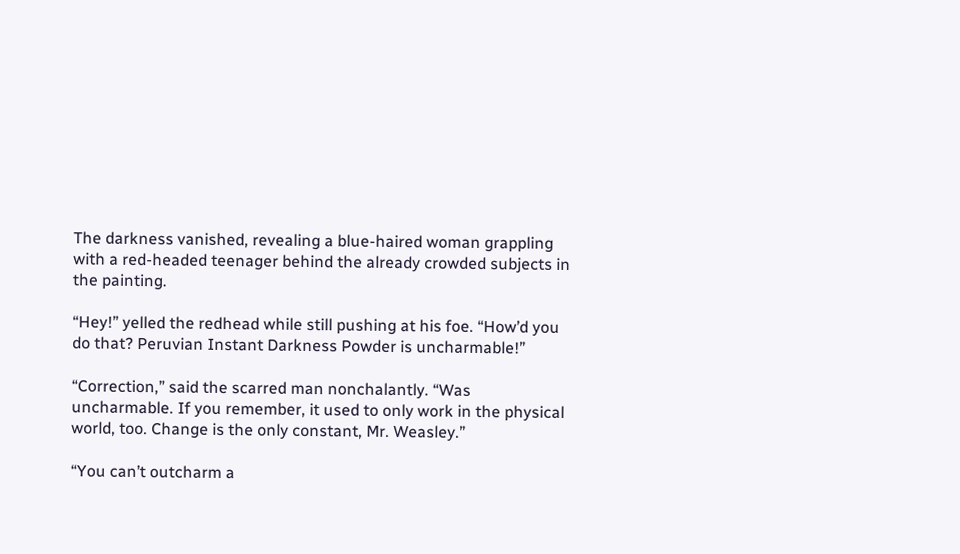The darkness vanished, revealing a blue-haired woman grappling with a red-headed teenager behind the already crowded subjects in the painting.

“Hey!” yelled the redhead while still pushing at his foe. “How’d you do that? Peruvian Instant Darkness Powder is uncharmable!”

“Correction,” said the scarred man nonchalantly. “Was uncharmable. If you remember, it used to only work in the physical world, too. Change is the only constant, Mr. Weasley.”

“You can’t outcharm a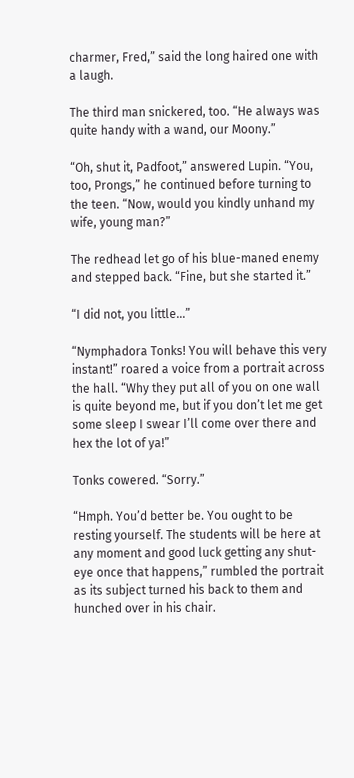charmer, Fred,” said the long haired one with a laugh.

The third man snickered, too. “He always was quite handy with a wand, our Moony.”

“Oh, shut it, Padfoot,” answered Lupin. “You, too, Prongs,” he continued before turning to the teen. “Now, would you kindly unhand my wife, young man?”

The redhead let go of his blue-maned enemy and stepped back. “Fine, but she started it.”

“I did not, you little…”

“Nymphadora Tonks! You will behave this very instant!” roared a voice from a portrait across the hall. “Why they put all of you on one wall is quite beyond me, but if you don’t let me get some sleep I swear I’ll come over there and hex the lot of ya!”

Tonks cowered. “Sorry.”

“Hmph. You’d better be. You ought to be resting yourself. The students will be here at any moment and good luck getting any shut-eye once that happens,” rumbled the portrait as its subject turned his back to them and hunched over in his chair.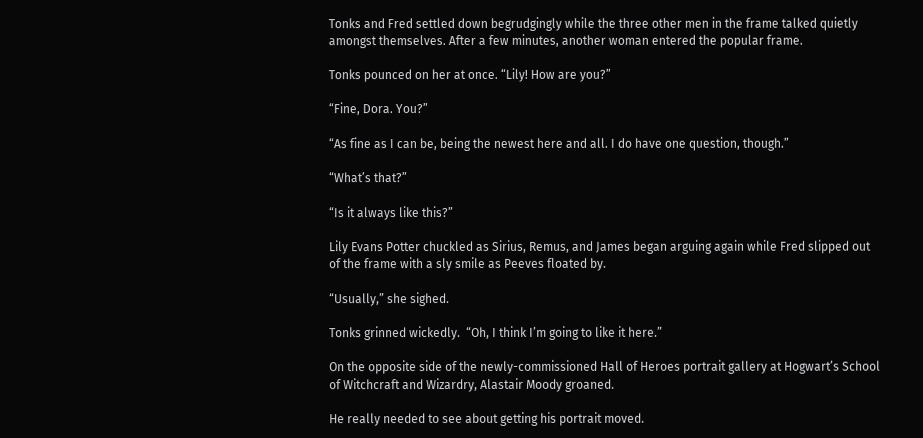Tonks and Fred settled down begrudgingly while the three other men in the frame talked quietly amongst themselves. After a few minutes, another woman entered the popular frame.

Tonks pounced on her at once. “Lily! How are you?”

“Fine, Dora. You?”

“As fine as I can be, being the newest here and all. I do have one question, though.”

“What’s that?”

“Is it always like this?”

Lily Evans Potter chuckled as Sirius, Remus, and James began arguing again while Fred slipped out of the frame with a sly smile as Peeves floated by.

“Usually,” she sighed.

Tonks grinned wickedly.  “Oh, I think I’m going to like it here.”

On the opposite side of the newly-commissioned Hall of Heroes portrait gallery at Hogwart’s School of Witchcraft and Wizardry, Alastair Moody groaned.

He really needed to see about getting his portrait moved.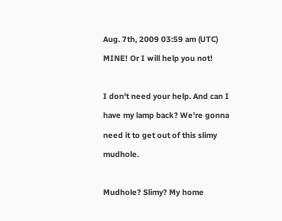Aug. 7th, 2009 03:59 am (UTC)
MINE! Or I will help you not!

I don't need your help. And can I have my lamp back? We're gonna need it to get out of this slimy mudhole.

Mudhole? Slimy? My home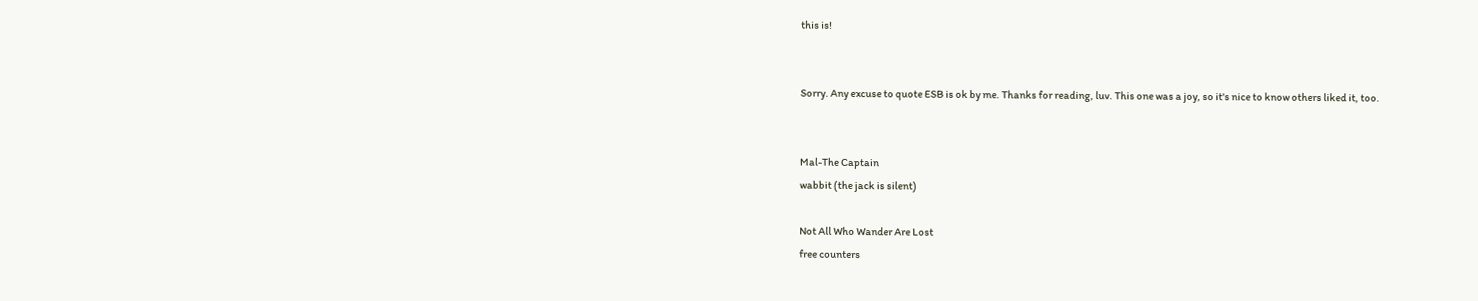this is!


Sorry. Any excuse to quote ESB is ok by me. Thanks for reading, luv. This one was a joy, so it's nice to know others liked it, too.


Mal-The Captain
wabbit (the jack is silent)

Not All Who Wander Are Lost
free counters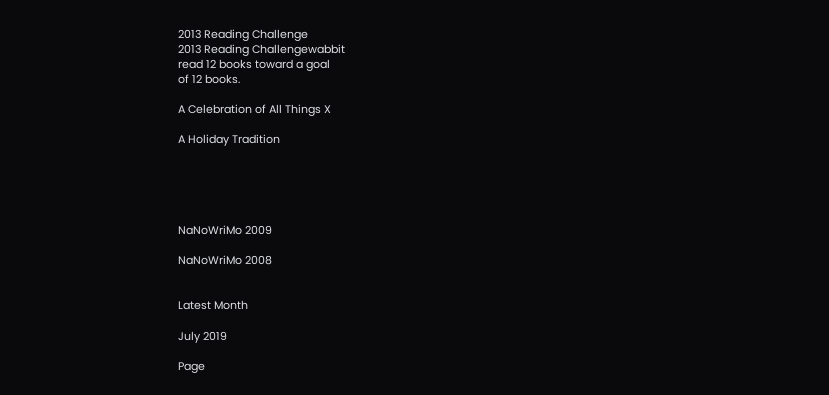2013 Reading Challenge
2013 Reading Challengewabbit
read 12 books toward a goal
of 12 books.

A Celebration of All Things X

A Holiday Tradition





NaNoWriMo 2009

NaNoWriMo 2008


Latest Month

July 2019

Page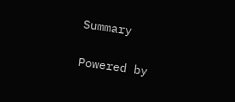Summary

Powered by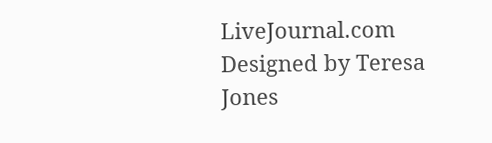LiveJournal.com
Designed by Teresa Jones